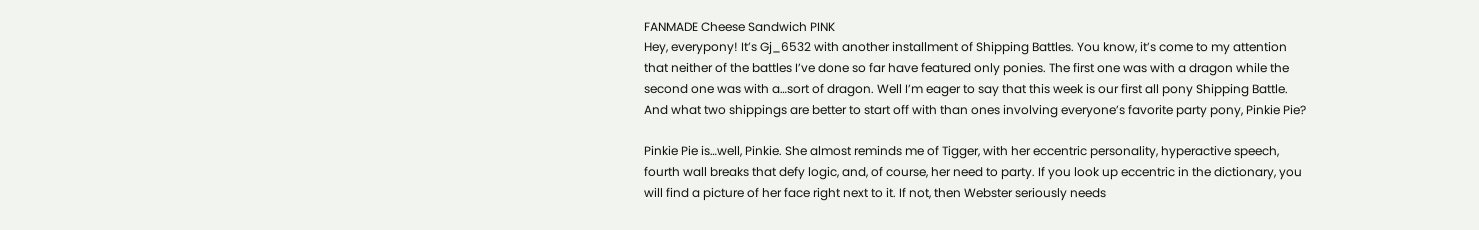FANMADE Cheese Sandwich PINK
Hey, everypony! It’s Gj_6532 with another installment of Shipping Battles. You know, it’s come to my attention that neither of the battles I’ve done so far have featured only ponies. The first one was with a dragon while the second one was with a…sort of dragon. Well I’m eager to say that this week is our first all pony Shipping Battle. And what two shippings are better to start off with than ones involving everyone’s favorite party pony, Pinkie Pie?

Pinkie Pie is…well, Pinkie. She almost reminds me of Tigger, with her eccentric personality, hyperactive speech, fourth wall breaks that defy logic, and, of course, her need to party. If you look up eccentric in the dictionary, you will find a picture of her face right next to it. If not, then Webster seriously needs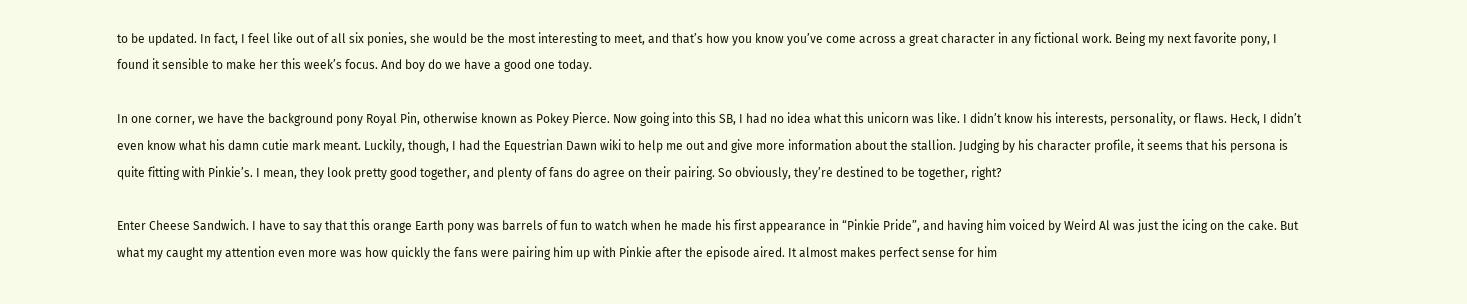to be updated. In fact, I feel like out of all six ponies, she would be the most interesting to meet, and that’s how you know you’ve come across a great character in any fictional work. Being my next favorite pony, I found it sensible to make her this week’s focus. And boy do we have a good one today.

In one corner, we have the background pony Royal Pin, otherwise known as Pokey Pierce. Now going into this SB, I had no idea what this unicorn was like. I didn’t know his interests, personality, or flaws. Heck, I didn’t even know what his damn cutie mark meant. Luckily, though, I had the Equestrian Dawn wiki to help me out and give more information about the stallion. Judging by his character profile, it seems that his persona is quite fitting with Pinkie’s. I mean, they look pretty good together, and plenty of fans do agree on their pairing. So obviously, they’re destined to be together, right?

Enter Cheese Sandwich. I have to say that this orange Earth pony was barrels of fun to watch when he made his first appearance in “Pinkie Pride”, and having him voiced by Weird Al was just the icing on the cake. But what my caught my attention even more was how quickly the fans were pairing him up with Pinkie after the episode aired. It almost makes perfect sense for him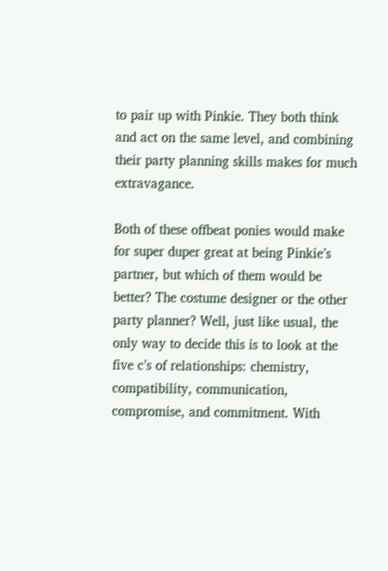to pair up with Pinkie. They both think and act on the same level, and combining their party planning skills makes for much extravagance.

Both of these offbeat ponies would make for super duper great at being Pinkie’s partner, but which of them would be better? The costume designer or the other party planner? Well, just like usual, the only way to decide this is to look at the five c’s of relationships: chemistry, compatibility, communication, compromise, and commitment. With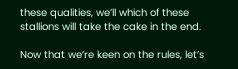these qualities, we’ll which of these stallions will take the cake in the end.

Now that we’re keen on the rules, let’s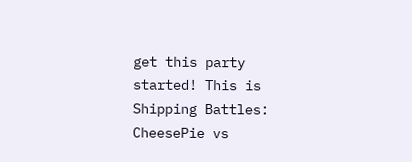get this party started! This is Shipping Battles: CheesePie vs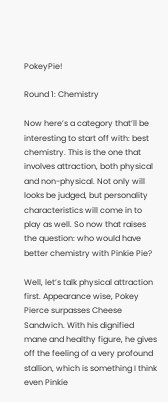PokeyPie!

Round 1: Chemistry

Now here’s a category that’ll be interesting to start off with: best chemistry. This is the one that involves attraction, both physical and non-physical. Not only will looks be judged, but personality characteristics will come in to play as well. So now that raises the question: who would have better chemistry with Pinkie Pie?

Well, let’s talk physical attraction first. Appearance wise, Pokey Pierce surpasses Cheese Sandwich. With his dignified mane and healthy figure, he gives off the feeling of a very profound stallion, which is something I think even Pinkie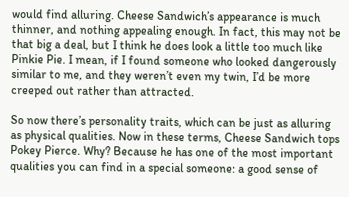would find alluring. Cheese Sandwich’s appearance is much thinner, and nothing appealing enough. In fact, this may not be that big a deal, but I think he does look a little too much like Pinkie Pie. I mean, if I found someone who looked dangerously similar to me, and they weren’t even my twin, I’d be more creeped out rather than attracted.

So now there’s personality traits, which can be just as alluring as physical qualities. Now in these terms, Cheese Sandwich tops Pokey Pierce. Why? Because he has one of the most important qualities you can find in a special someone: a good sense of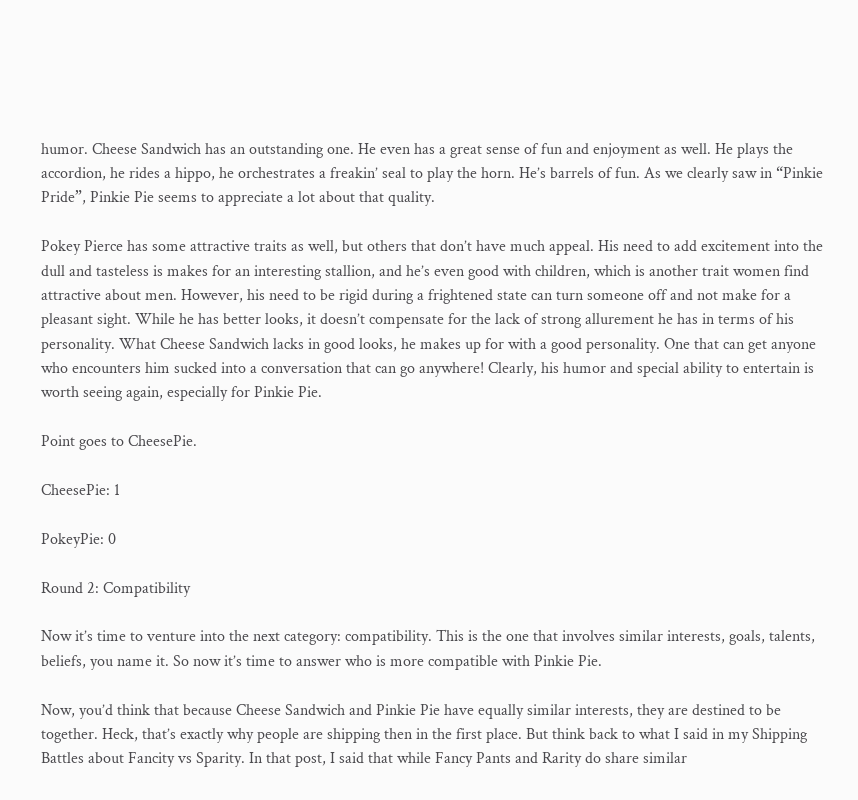humor. Cheese Sandwich has an outstanding one. He even has a great sense of fun and enjoyment as well. He plays the accordion, he rides a hippo, he orchestrates a freakin’ seal to play the horn. He’s barrels of fun. As we clearly saw in “Pinkie Pride”, Pinkie Pie seems to appreciate a lot about that quality.

Pokey Pierce has some attractive traits as well, but others that don’t have much appeal. His need to add excitement into the dull and tasteless is makes for an interesting stallion, and he’s even good with children, which is another trait women find attractive about men. However, his need to be rigid during a frightened state can turn someone off and not make for a pleasant sight. While he has better looks, it doesn’t compensate for the lack of strong allurement he has in terms of his personality. What Cheese Sandwich lacks in good looks, he makes up for with a good personality. One that can get anyone who encounters him sucked into a conversation that can go anywhere! Clearly, his humor and special ability to entertain is worth seeing again, especially for Pinkie Pie.

Point goes to CheesePie.

CheesePie: 1

PokeyPie: 0

Round 2: Compatibility

Now it’s time to venture into the next category: compatibility. This is the one that involves similar interests, goals, talents, beliefs, you name it. So now it’s time to answer who is more compatible with Pinkie Pie.

Now, you’d think that because Cheese Sandwich and Pinkie Pie have equally similar interests, they are destined to be together. Heck, that’s exactly why people are shipping then in the first place. But think back to what I said in my Shipping Battles about Fancity vs Sparity. In that post, I said that while Fancy Pants and Rarity do share similar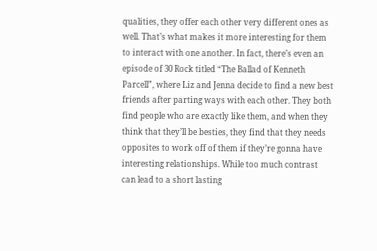qualities, they offer each other very different ones as well. That’s what makes it more interesting for them to interact with one another. In fact, there’s even an episode of 30 Rock titled “The Ballad of Kenneth Parcell”, where Liz and Jenna decide to find a new best friends after parting ways with each other. They both find people who are exactly like them, and when they think that they’ll be besties, they find that they needs opposites to work off of them if they’re gonna have interesting relationships. While too much contrast can lead to a short lasting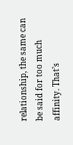relationship, the same can be said for too much affinity. That’s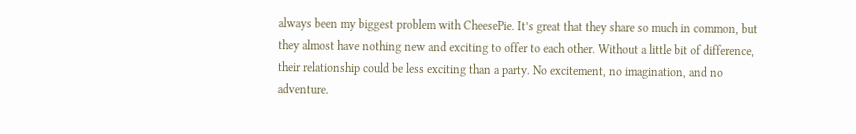always been my biggest problem with CheesePie. It’s great that they share so much in common, but they almost have nothing new and exciting to offer to each other. Without a little bit of difference, their relationship could be less exciting than a party. No excitement, no imagination, and no adventure.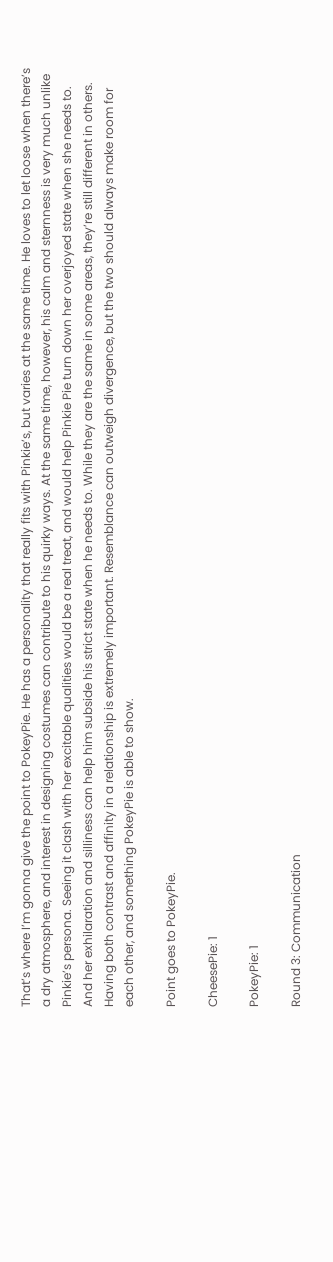That’s where I’m gonna give the point to PokeyPie. He has a personality that really fits with Pinkie’s, but varies at the same time. He loves to let loose when there’s a dry atmosphere, and interest in designing costumes can contribute to his quirky ways. At the same time, however, his calm and sternness is very much unlike Pinkie’s persona. Seeing it clash with her excitable qualities would be a real treat, and would help Pinkie Pie turn down her overjoyed state when she needs to. And her exhilaration and silliness can help him subside his strict state when he needs to. While they are the same in some areas, they’re still different in others. Having both contrast and affinity in a relationship is extremely important. Resemblance can outweigh divergence, but the two should always make room for each other, and something PokeyPie is able to show.

Point goes to PokeyPie.

CheesePie: 1

PokeyPie: 1

Round 3: Communication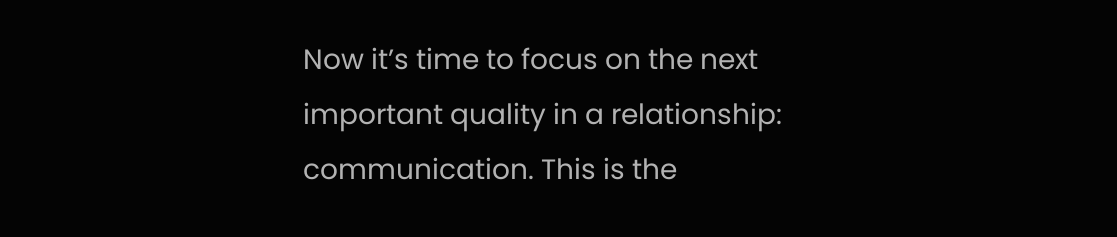Now it’s time to focus on the next important quality in a relationship: communication. This is the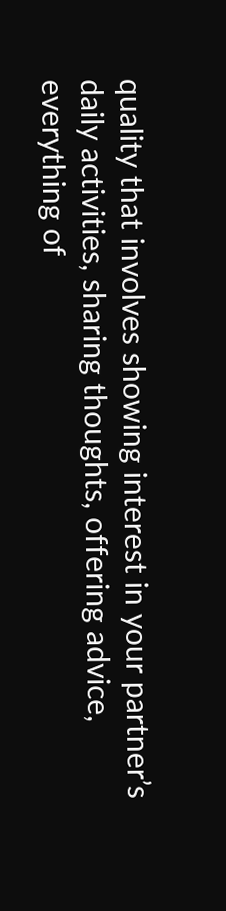quality that involves showing interest in your partner’s daily activities, sharing thoughts, offering advice, everything of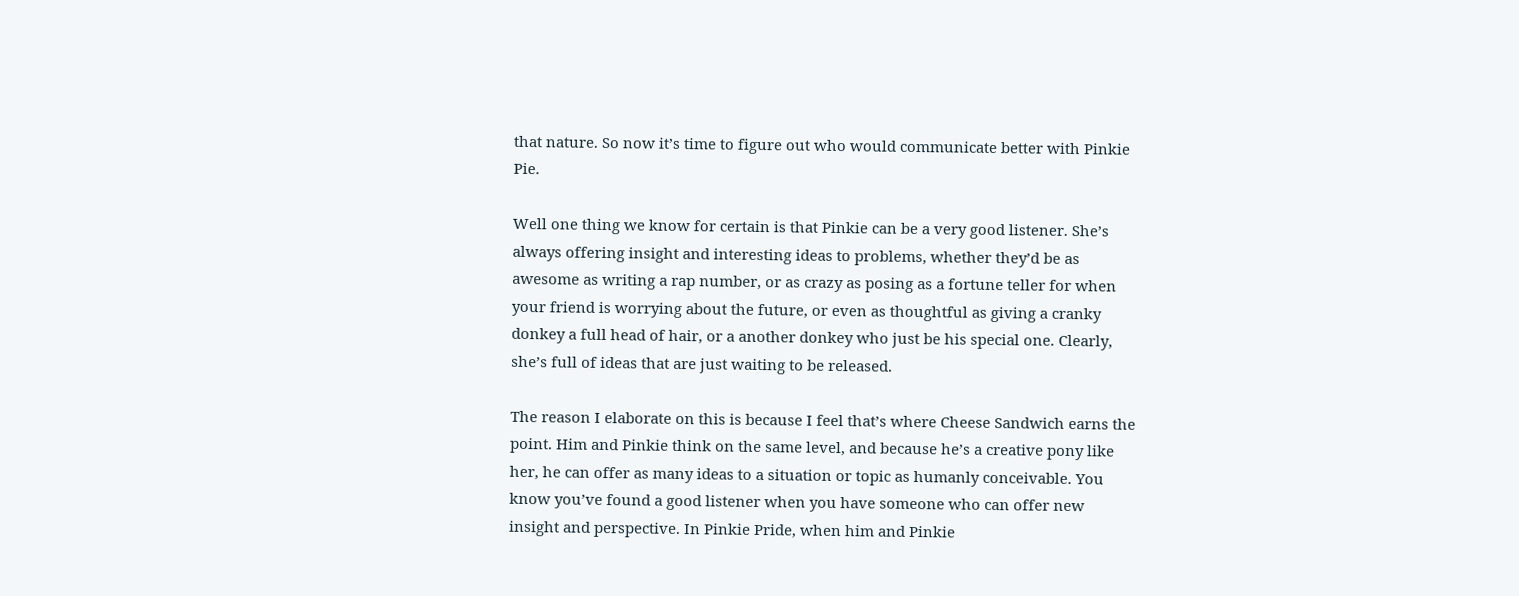that nature. So now it’s time to figure out who would communicate better with Pinkie Pie.

Well one thing we know for certain is that Pinkie can be a very good listener. She’s always offering insight and interesting ideas to problems, whether they’d be as awesome as writing a rap number, or as crazy as posing as a fortune teller for when your friend is worrying about the future, or even as thoughtful as giving a cranky donkey a full head of hair, or a another donkey who just be his special one. Clearly, she’s full of ideas that are just waiting to be released.

The reason I elaborate on this is because I feel that’s where Cheese Sandwich earns the point. Him and Pinkie think on the same level, and because he’s a creative pony like her, he can offer as many ideas to a situation or topic as humanly conceivable. You know you’ve found a good listener when you have someone who can offer new insight and perspective. In Pinkie Pride, when him and Pinkie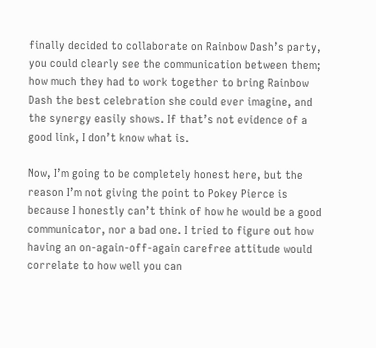finally decided to collaborate on Rainbow Dash’s party, you could clearly see the communication between them; how much they had to work together to bring Rainbow Dash the best celebration she could ever imagine, and the synergy easily shows. If that’s not evidence of a good link, I don’t know what is.

Now, I’m going to be completely honest here, but the reason I’m not giving the point to Pokey Pierce is because I honestly can’t think of how he would be a good communicator, nor a bad one. I tried to figure out how having an on-again-off-again carefree attitude would correlate to how well you can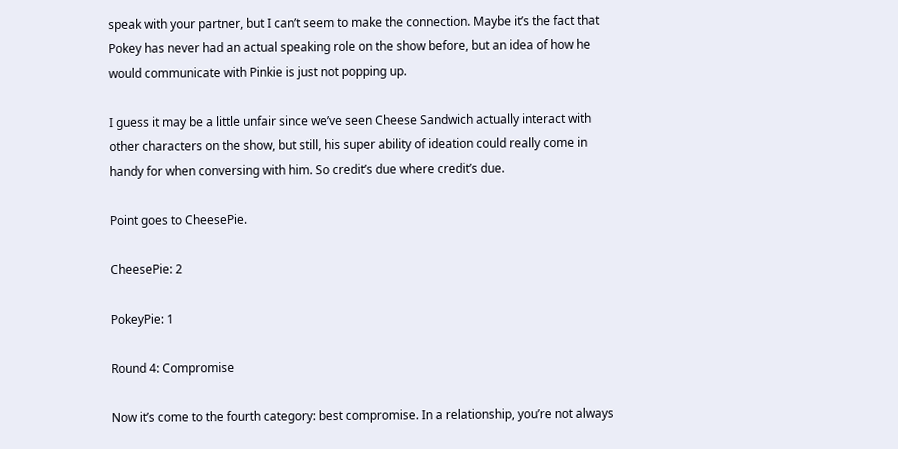speak with your partner, but I can’t seem to make the connection. Maybe it’s the fact that Pokey has never had an actual speaking role on the show before, but an idea of how he would communicate with Pinkie is just not popping up.

I guess it may be a little unfair since we’ve seen Cheese Sandwich actually interact with other characters on the show, but still, his super ability of ideation could really come in handy for when conversing with him. So credit’s due where credit’s due.

Point goes to CheesePie.

CheesePie: 2

PokeyPie: 1

Round 4: Compromise

Now it’s come to the fourth category: best compromise. In a relationship, you’re not always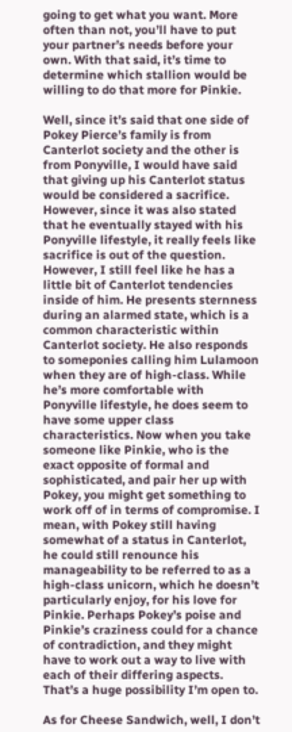going to get what you want. More often than not, you’ll have to put your partner’s needs before your own. With that said, it’s time to determine which stallion would be willing to do that more for Pinkie.

Well, since it’s said that one side of Pokey Pierce’s family is from Canterlot society and the other is from Ponyville, I would have said that giving up his Canterlot status would be considered a sacrifice. However, since it was also stated that he eventually stayed with his Ponyville lifestyle, it really feels like sacrifice is out of the question. However, I still feel like he has a little bit of Canterlot tendencies inside of him. He presents sternness during an alarmed state, which is a common characteristic within Canterlot society. He also responds to someponies calling him Lulamoon when they are of high-class. While he’s more comfortable with Ponyville lifestyle, he does seem to have some upper class characteristics. Now when you take someone like Pinkie, who is the exact opposite of formal and sophisticated, and pair her up with Pokey, you might get something to work off of in terms of compromise. I mean, with Pokey still having somewhat of a status in Canterlot, he could still renounce his manageability to be referred to as a high-class unicorn, which he doesn’t particularly enjoy, for his love for Pinkie. Perhaps Pokey’s poise and Pinkie’s craziness could for a chance of contradiction, and they might have to work out a way to live with each of their differing aspects. That’s a huge possibility I’m open to.

As for Cheese Sandwich, well, I don’t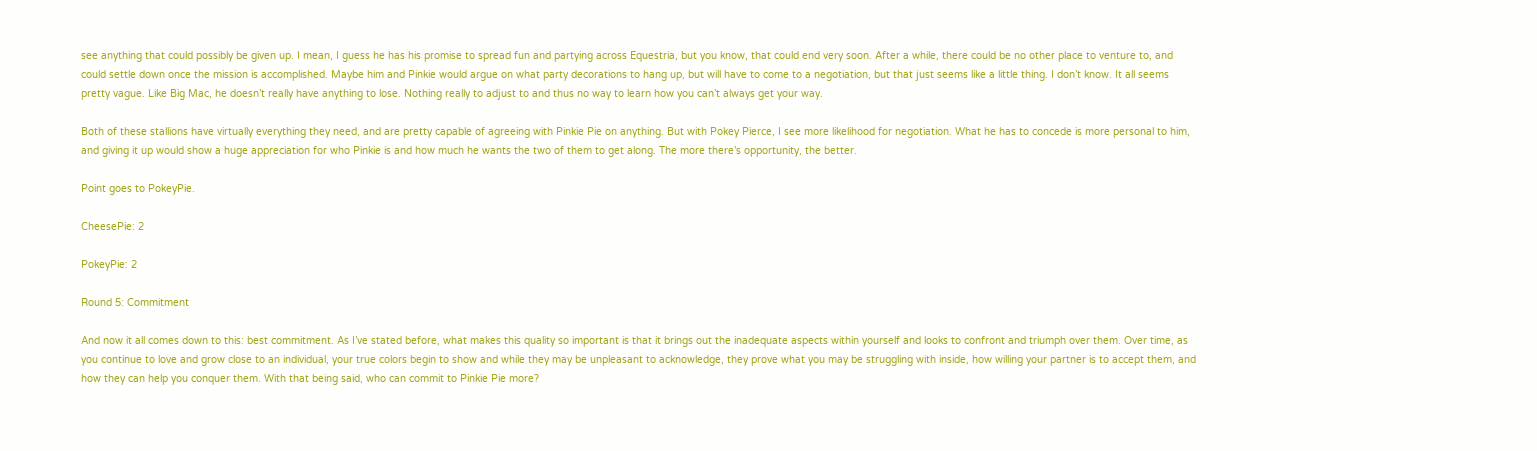see anything that could possibly be given up. I mean, I guess he has his promise to spread fun and partying across Equestria, but you know, that could end very soon. After a while, there could be no other place to venture to, and could settle down once the mission is accomplished. Maybe him and Pinkie would argue on what party decorations to hang up, but will have to come to a negotiation, but that just seems like a little thing. I don’t know. It all seems pretty vague. Like Big Mac, he doesn’t really have anything to lose. Nothing really to adjust to and thus no way to learn how you can’t always get your way.

Both of these stallions have virtually everything they need, and are pretty capable of agreeing with Pinkie Pie on anything. But with Pokey Pierce, I see more likelihood for negotiation. What he has to concede is more personal to him, and giving it up would show a huge appreciation for who Pinkie is and how much he wants the two of them to get along. The more there’s opportunity, the better.

Point goes to PokeyPie.

CheesePie: 2

PokeyPie: 2

Round 5: Commitment

And now it all comes down to this: best commitment. As I’ve stated before, what makes this quality so important is that it brings out the inadequate aspects within yourself and looks to confront and triumph over them. Over time, as you continue to love and grow close to an individual, your true colors begin to show and while they may be unpleasant to acknowledge, they prove what you may be struggling with inside, how willing your partner is to accept them, and how they can help you conquer them. With that being said, who can commit to Pinkie Pie more?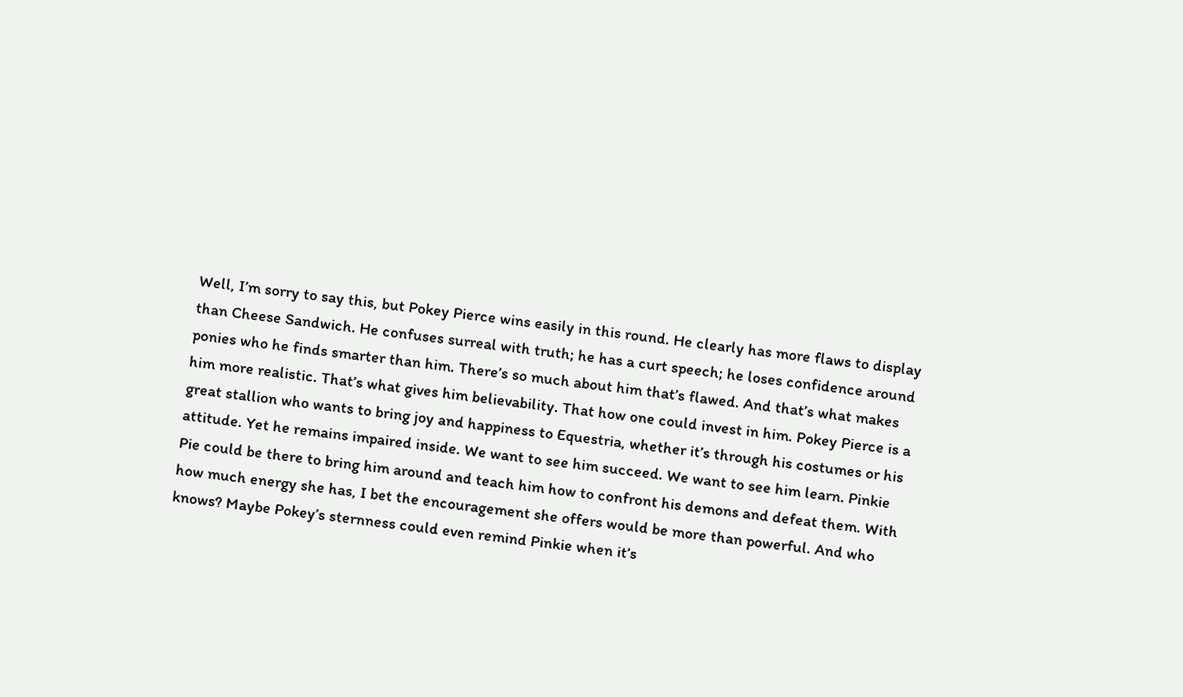Well, I’m sorry to say this, but Pokey Pierce wins easily in this round. He clearly has more flaws to display than Cheese Sandwich. He confuses surreal with truth; he has a curt speech; he loses confidence around ponies who he finds smarter than him. There’s so much about him that’s flawed. And that’s what makes him more realistic. That’s what gives him believability. That how one could invest in him. Pokey Pierce is a great stallion who wants to bring joy and happiness to Equestria, whether it’s through his costumes or his attitude. Yet he remains impaired inside. We want to see him succeed. We want to see him learn. Pinkie Pie could be there to bring him around and teach him how to confront his demons and defeat them. With how much energy she has, I bet the encouragement she offers would be more than powerful. And who knows? Maybe Pokey’s sternness could even remind Pinkie when it’s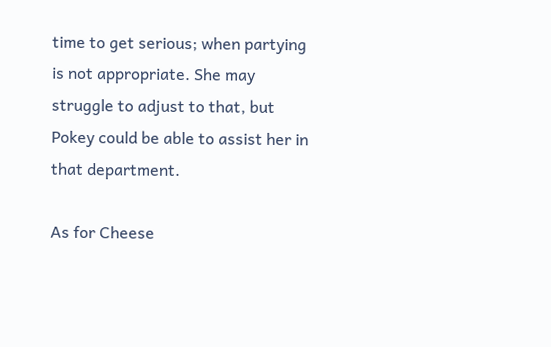time to get serious; when partying is not appropriate. She may struggle to adjust to that, but Pokey could be able to assist her in that department.

As for Cheese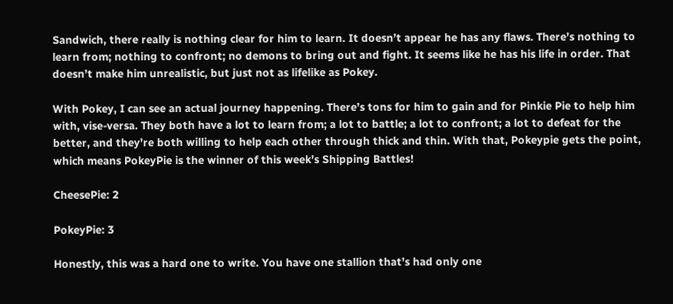Sandwich, there really is nothing clear for him to learn. It doesn’t appear he has any flaws. There’s nothing to learn from; nothing to confront; no demons to bring out and fight. It seems like he has his life in order. That doesn’t make him unrealistic, but just not as lifelike as Pokey.

With Pokey, I can see an actual journey happening. There’s tons for him to gain and for Pinkie Pie to help him with, vise-versa. They both have a lot to learn from; a lot to battle; a lot to confront; a lot to defeat for the better, and they’re both willing to help each other through thick and thin. With that, Pokeypie gets the point, which means PokeyPie is the winner of this week’s Shipping Battles!

CheesePie: 2

PokeyPie: 3

Honestly, this was a hard one to write. You have one stallion that’s had only one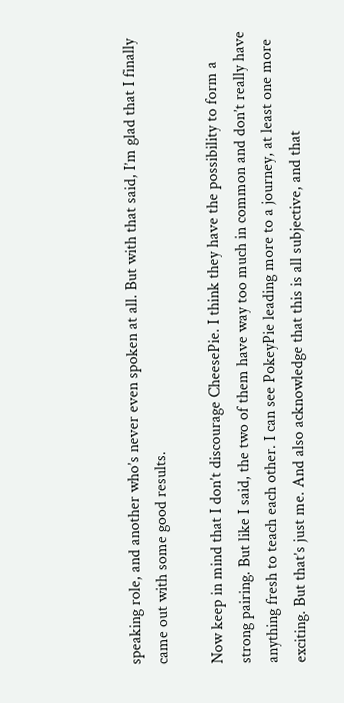speaking role, and another who’s never even spoken at all. But with that said, I’m glad that I finally came out with some good results.

Now keep in mind that I don’t discourage CheesePie. I think they have the possibility to form a strong pairing. But like I said, the two of them have way too much in common and don’t really have anything fresh to teach each other. I can see PokeyPie leading more to a journey, at least one more exciting. But that’s just me. And also acknowledge that this is all subjective, and that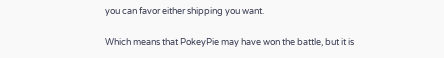you can favor either shipping you want.

Which means that PokeyPie may have won the battle, but it is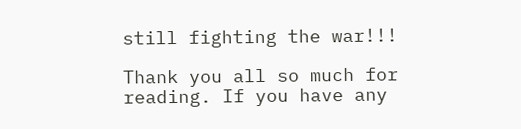still fighting the war!!!

Thank you all so much for reading. If you have any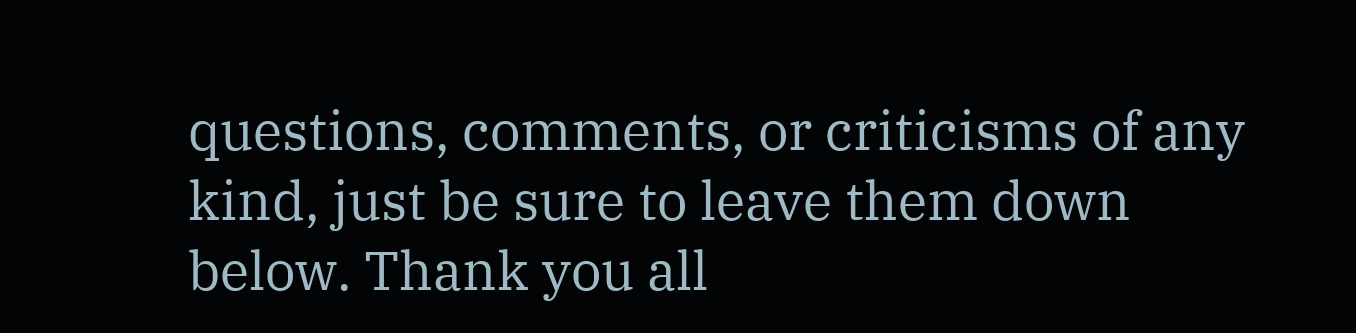questions, comments, or criticisms of any kind, just be sure to leave them down below. Thank you all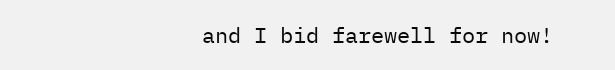and I bid farewell for now!